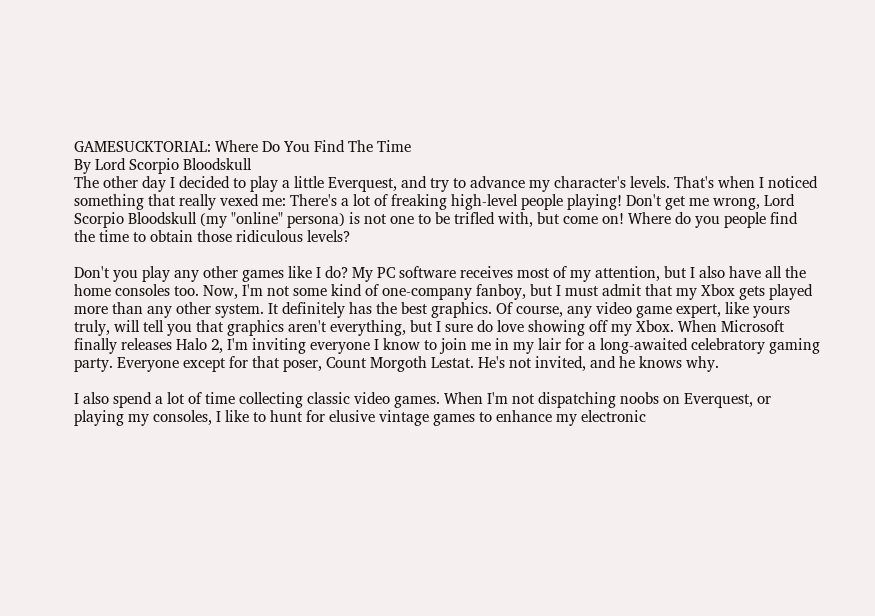GAMESUCKTORIAL: Where Do You Find The Time
By Lord Scorpio Bloodskull
The other day I decided to play a little Everquest, and try to advance my character's levels. That's when I noticed something that really vexed me: There's a lot of freaking high-level people playing! Don't get me wrong, Lord Scorpio Bloodskull (my "online" persona) is not one to be trifled with, but come on! Where do you people find the time to obtain those ridiculous levels?

Don't you play any other games like I do? My PC software receives most of my attention, but I also have all the home consoles too. Now, I'm not some kind of one-company fanboy, but I must admit that my Xbox gets played more than any other system. It definitely has the best graphics. Of course, any video game expert, like yours truly, will tell you that graphics aren't everything, but I sure do love showing off my Xbox. When Microsoft finally releases Halo 2, I'm inviting everyone I know to join me in my lair for a long-awaited celebratory gaming party. Everyone except for that poser, Count Morgoth Lestat. He's not invited, and he knows why.

I also spend a lot of time collecting classic video games. When I'm not dispatching noobs on Everquest, or playing my consoles, I like to hunt for elusive vintage games to enhance my electronic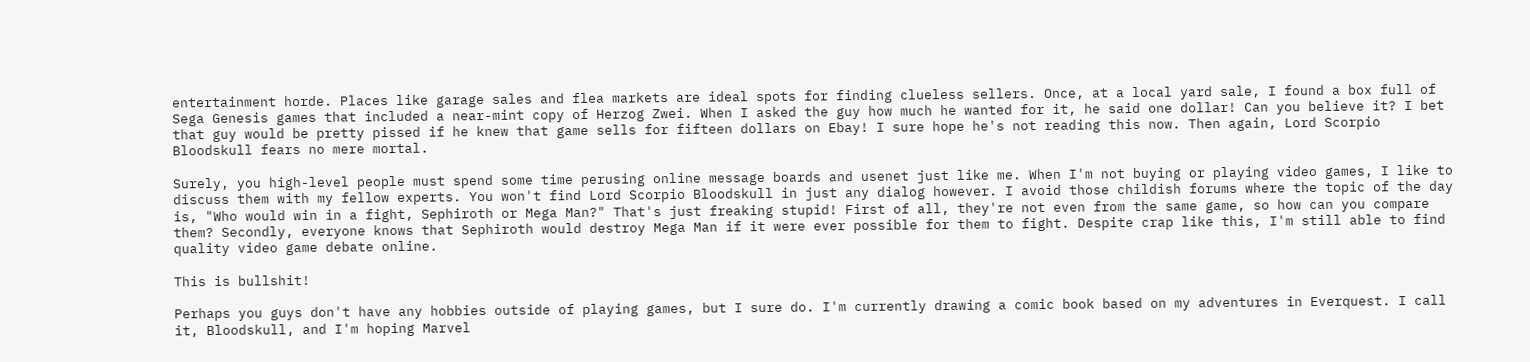entertainment horde. Places like garage sales and flea markets are ideal spots for finding clueless sellers. Once, at a local yard sale, I found a box full of Sega Genesis games that included a near-mint copy of Herzog Zwei. When I asked the guy how much he wanted for it, he said one dollar! Can you believe it? I bet that guy would be pretty pissed if he knew that game sells for fifteen dollars on Ebay! I sure hope he's not reading this now. Then again, Lord Scorpio Bloodskull fears no mere mortal.

Surely, you high-level people must spend some time perusing online message boards and usenet just like me. When I'm not buying or playing video games, I like to discuss them with my fellow experts. You won't find Lord Scorpio Bloodskull in just any dialog however. I avoid those childish forums where the topic of the day is, "Who would win in a fight, Sephiroth or Mega Man?" That's just freaking stupid! First of all, they're not even from the same game, so how can you compare them? Secondly, everyone knows that Sephiroth would destroy Mega Man if it were ever possible for them to fight. Despite crap like this, I'm still able to find quality video game debate online.

This is bullshit!

Perhaps you guys don't have any hobbies outside of playing games, but I sure do. I'm currently drawing a comic book based on my adventures in Everquest. I call it, Bloodskull, and I'm hoping Marvel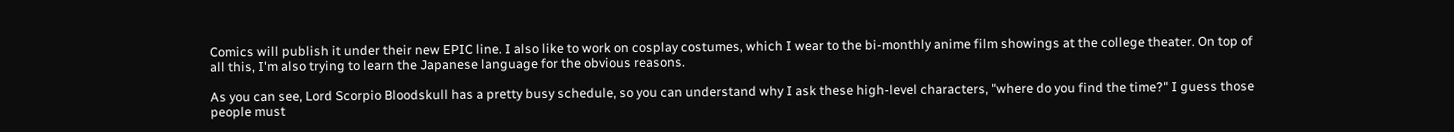Comics will publish it under their new EPIC line. I also like to work on cosplay costumes, which I wear to the bi-monthly anime film showings at the college theater. On top of all this, I'm also trying to learn the Japanese language for the obvious reasons.

As you can see, Lord Scorpio Bloodskull has a pretty busy schedule, so you can understand why I ask these high-level characters, "where do you find the time?" I guess those people must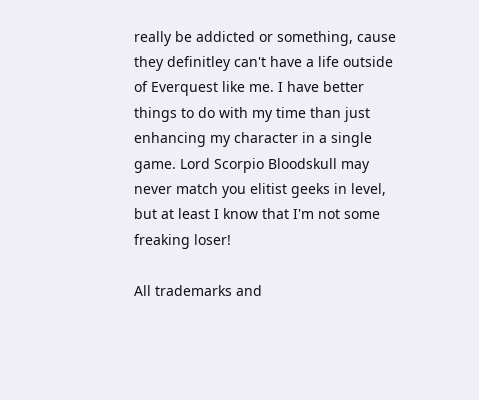really be addicted or something, cause they definitley can't have a life outside of Everquest like me. I have better things to do with my time than just enhancing my character in a single game. Lord Scorpio Bloodskull may never match you elitist geeks in level, but at least I know that I'm not some freaking loser!

All trademarks and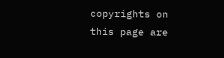copyrights on this page are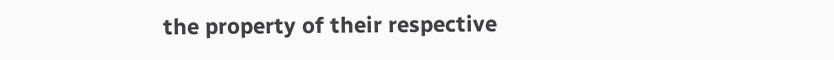the property of their respective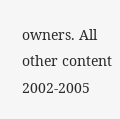owners. All other content 2002-2005